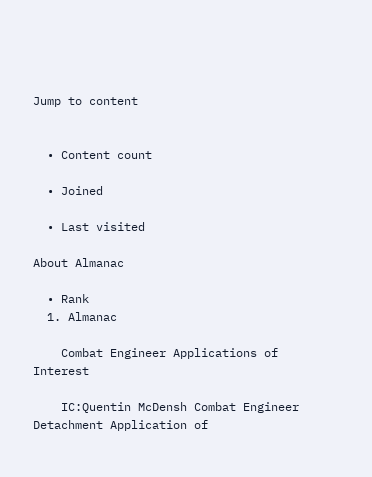Jump to content


  • Content count

  • Joined

  • Last visited

About Almanac

  • Rank
  1. Almanac

    Combat Engineer Applications of Interest

    IC:Quentin McDensh Combat Engineer Detachment Application of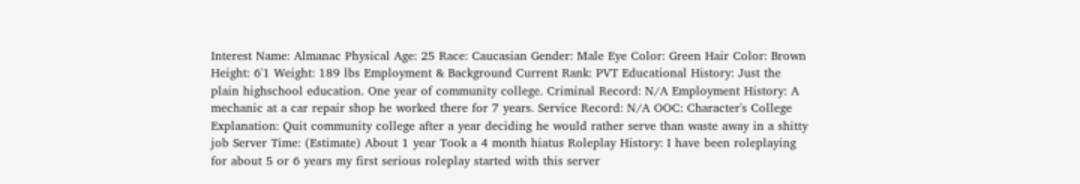Interest Name: Almanac Physical Age: 25 Race: Caucasian Gender: Male Eye Color: Green Hair Color: Brown Height: 6'1 Weight: 189 lbs Employment & Background Current Rank: PVT Educational History: Just the plain highschool education. One year of community college. Criminal Record: N/A Employment History: A mechanic at a car repair shop he worked there for 7 years. Service Record: N/A OOC: Character's College Explanation: Quit community college after a year deciding he would rather serve than waste away in a shitty job Server Time: (Estimate) About 1 year Took a 4 month hiatus Roleplay History: I have been roleplaying for about 5 or 6 years my first serious roleplay started with this server